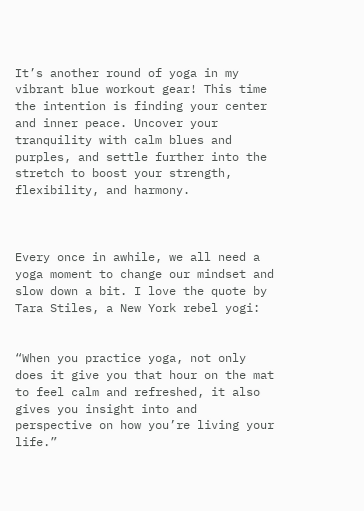It’s another round of yoga in my vibrant blue workout gear! This time the intention is finding your center and inner peace. Uncover your tranquility with calm blues and purples, and settle further into the stretch to boost your strength, flexibility, and harmony.



Every once in awhile, we all need a yoga moment to change our mindset and slow down a bit. I love the quote by Tara Stiles, a New York rebel yogi:


“When you practice yoga, not only does it give you that hour on the mat to feel calm and refreshed, it also gives you insight into and perspective on how you’re living your life.”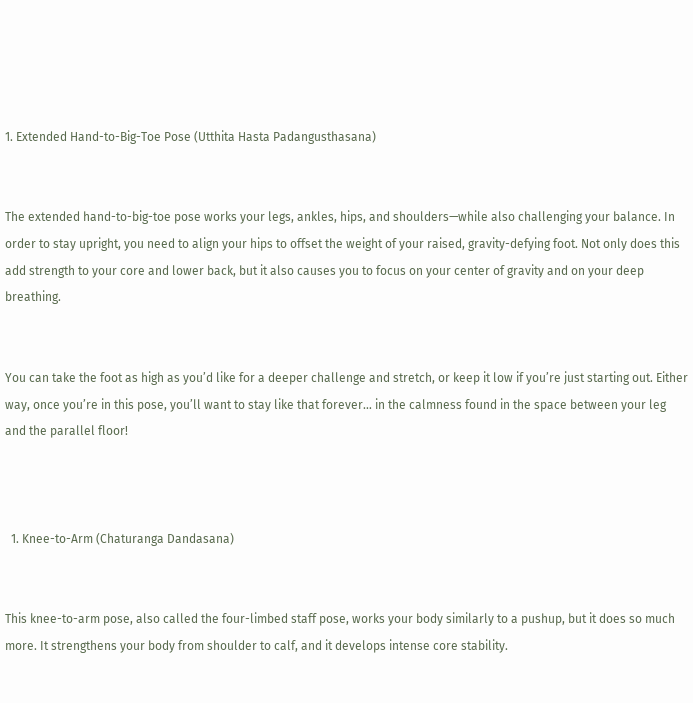1. Extended Hand-to-Big-Toe Pose (Utthita Hasta Padangusthasana)


The extended hand-to-big-toe pose works your legs, ankles, hips, and shoulders—while also challenging your balance. In order to stay upright, you need to align your hips to offset the weight of your raised, gravity-defying foot. Not only does this add strength to your core and lower back, but it also causes you to focus on your center of gravity and on your deep breathing.


You can take the foot as high as you’d like for a deeper challenge and stretch, or keep it low if you’re just starting out. Either way, once you’re in this pose, you’ll want to stay like that forever… in the calmness found in the space between your leg and the parallel floor!



  1. Knee-to-Arm (Chaturanga Dandasana)


This knee-to-arm pose, also called the four-limbed staff pose, works your body similarly to a pushup, but it does so much more. It strengthens your body from shoulder to calf, and it develops intense core stability.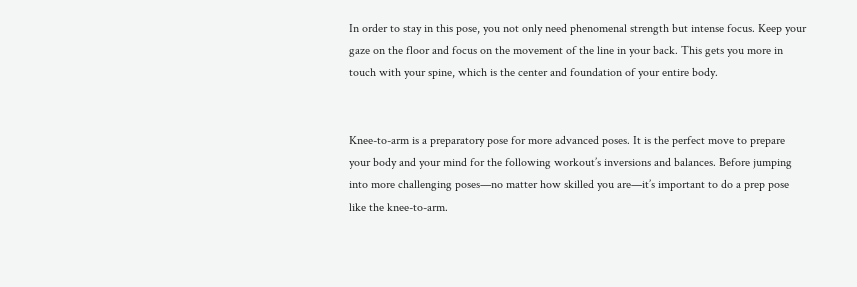In order to stay in this pose, you not only need phenomenal strength but intense focus. Keep your gaze on the floor and focus on the movement of the line in your back. This gets you more in touch with your spine, which is the center and foundation of your entire body.


Knee-to-arm is a preparatory pose for more advanced poses. It is the perfect move to prepare your body and your mind for the following workout’s inversions and balances. Before jumping into more challenging poses—no matter how skilled you are—it’s important to do a prep pose like the knee-to-arm.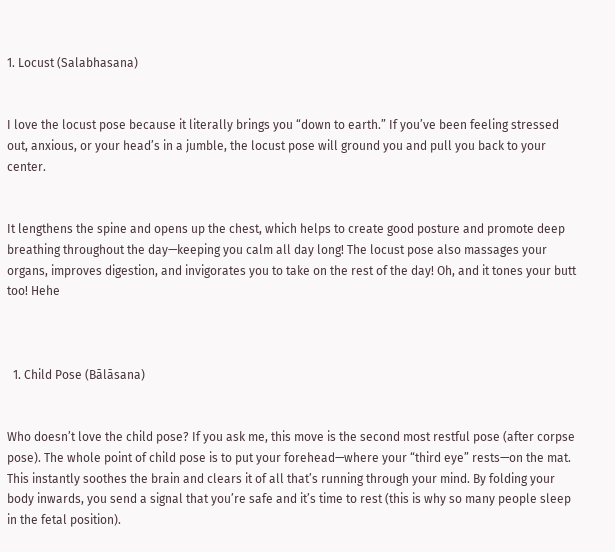1. Locust (Salabhasana)


I love the locust pose because it literally brings you “down to earth.” If you’ve been feeling stressed out, anxious, or your head’s in a jumble, the locust pose will ground you and pull you back to your center.


It lengthens the spine and opens up the chest, which helps to create good posture and promote deep breathing throughout the day—keeping you calm all day long! The locust pose also massages your organs, improves digestion, and invigorates you to take on the rest of the day! Oh, and it tones your butt too! Hehe



  1. Child Pose (Bālāsana)


Who doesn’t love the child pose? If you ask me, this move is the second most restful pose (after corpse pose). The whole point of child pose is to put your forehead—where your “third eye” rests—on the mat. This instantly soothes the brain and clears it of all that’s running through your mind. By folding your body inwards, you send a signal that you’re safe and it’s time to rest (this is why so many people sleep in the fetal position).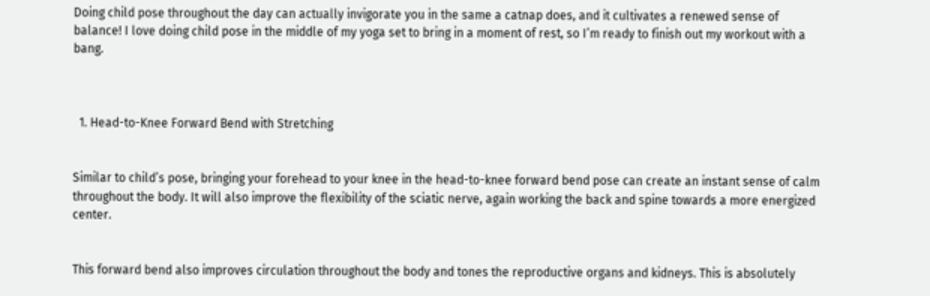Doing child pose throughout the day can actually invigorate you in the same a catnap does, and it cultivates a renewed sense of balance! I love doing child pose in the middle of my yoga set to bring in a moment of rest, so I’m ready to finish out my workout with a bang.



  1. Head-to-Knee Forward Bend with Stretching


Similar to child’s pose, bringing your forehead to your knee in the head-to-knee forward bend pose can create an instant sense of calm throughout the body. It will also improve the flexibility of the sciatic nerve, again working the back and spine towards a more energized center.


This forward bend also improves circulation throughout the body and tones the reproductive organs and kidneys. This is absolutely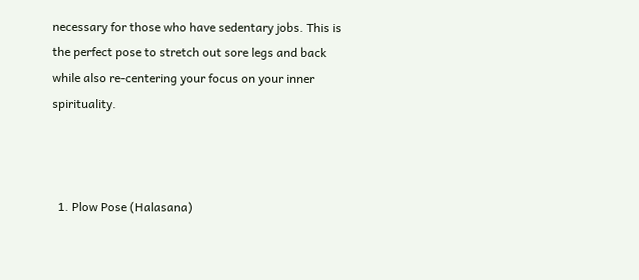necessary for those who have sedentary jobs. This is the perfect pose to stretch out sore legs and back while also re-centering your focus on your inner spirituality.



  1. Plow Pose (Halasana)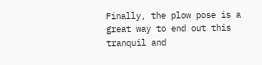Finally, the plow pose is a great way to end out this tranquil and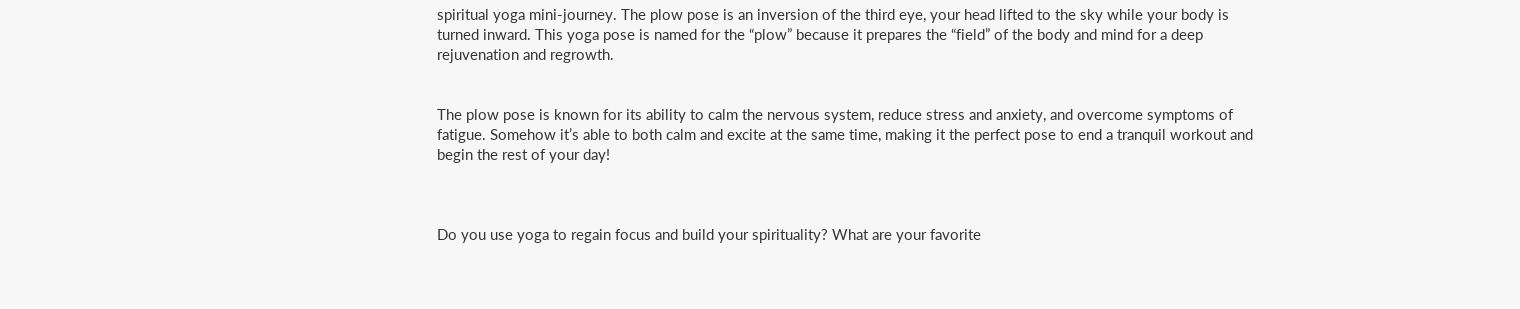spiritual yoga mini-journey. The plow pose is an inversion of the third eye, your head lifted to the sky while your body is turned inward. This yoga pose is named for the “plow” because it prepares the “field” of the body and mind for a deep rejuvenation and regrowth.


The plow pose is known for its ability to calm the nervous system, reduce stress and anxiety, and overcome symptoms of fatigue. Somehow it’s able to both calm and excite at the same time, making it the perfect pose to end a tranquil workout and begin the rest of your day!



Do you use yoga to regain focus and build your spirituality? What are your favorite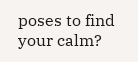poses to find your calm?